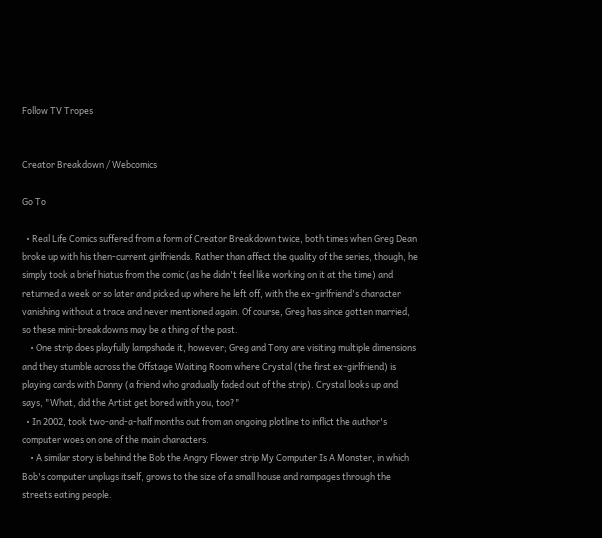Follow TV Tropes


Creator Breakdown / Webcomics

Go To

  • Real Life Comics suffered from a form of Creator Breakdown twice, both times when Greg Dean broke up with his then-current girlfriends. Rather than affect the quality of the series, though, he simply took a brief hiatus from the comic (as he didn't feel like working on it at the time) and returned a week or so later and picked up where he left off, with the ex-girlfriend's character vanishing without a trace and never mentioned again. Of course, Greg has since gotten married, so these mini-breakdowns may be a thing of the past.
    • One strip does playfully lampshade it, however; Greg and Tony are visiting multiple dimensions and they stumble across the Offstage Waiting Room where Crystal (the first ex-girlfriend) is playing cards with Danny (a friend who gradually faded out of the strip). Crystal looks up and says, "What, did the Artist get bored with you, too?"
  • In 2002, took two-and-a-half months out from an ongoing plotline to inflict the author's computer woes on one of the main characters.
    • A similar story is behind the Bob the Angry Flower strip My Computer Is A Monster, in which Bob's computer unplugs itself, grows to the size of a small house and rampages through the streets eating people.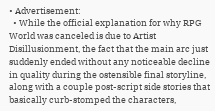• Advertisement:
  • While the official explanation for why RPG World was canceled is due to Artist Disillusionment, the fact that the main arc just suddenly ended without any noticeable decline in quality during the ostensible final storyline, along with a couple post-script side stories that basically curb-stomped the characters,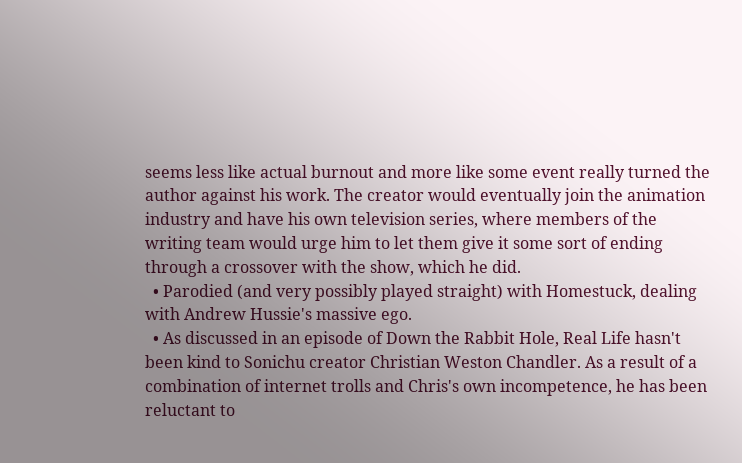seems less like actual burnout and more like some event really turned the author against his work. The creator would eventually join the animation industry and have his own television series, where members of the writing team would urge him to let them give it some sort of ending through a crossover with the show, which he did.
  • Parodied (and very possibly played straight) with Homestuck, dealing with Andrew Hussie's massive ego.
  • As discussed in an episode of Down the Rabbit Hole, Real Life hasn't been kind to Sonichu creator Christian Weston Chandler. As a result of a combination of internet trolls and Chris's own incompetence, he has been reluctant to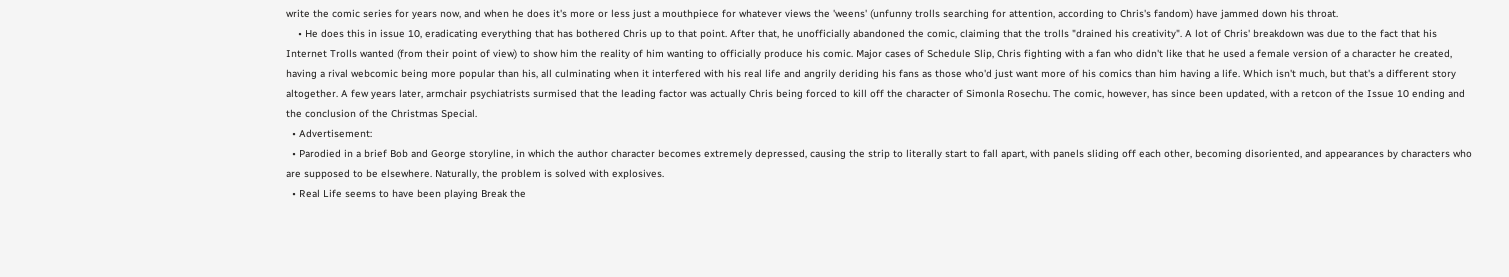write the comic series for years now, and when he does it's more or less just a mouthpiece for whatever views the 'weens' (unfunny trolls searching for attention, according to Chris's fandom) have jammed down his throat.
    • He does this in issue 10, eradicating everything that has bothered Chris up to that point. After that, he unofficially abandoned the comic, claiming that the trolls "drained his creativity". A lot of Chris' breakdown was due to the fact that his Internet Trolls wanted (from their point of view) to show him the reality of him wanting to officially produce his comic. Major cases of Schedule Slip, Chris fighting with a fan who didn't like that he used a female version of a character he created, having a rival webcomic being more popular than his, all culminating when it interfered with his real life and angrily deriding his fans as those who'd just want more of his comics than him having a life. Which isn't much, but that's a different story altogether. A few years later, armchair psychiatrists surmised that the leading factor was actually Chris being forced to kill off the character of Simonla Rosechu. The comic, however, has since been updated, with a retcon of the Issue 10 ending and the conclusion of the Christmas Special.
  • Advertisement:
  • Parodied in a brief Bob and George storyline, in which the author character becomes extremely depressed, causing the strip to literally start to fall apart, with panels sliding off each other, becoming disoriented, and appearances by characters who are supposed to be elsewhere. Naturally, the problem is solved with explosives.
  • Real Life seems to have been playing Break the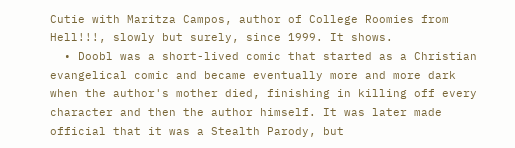Cutie with Maritza Campos, author of College Roomies from Hell!!!, slowly but surely, since 1999. It shows.
  • Doobl was a short-lived comic that started as a Christian evangelical comic and became eventually more and more dark when the author's mother died, finishing in killing off every character and then the author himself. It was later made official that it was a Stealth Parody, but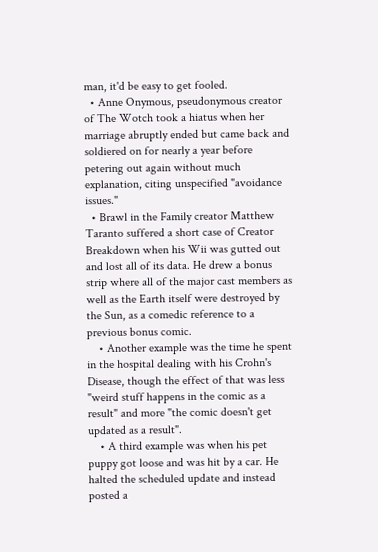man, it'd be easy to get fooled.
  • Anne Onymous, pseudonymous creator of The Wotch took a hiatus when her marriage abruptly ended but came back and soldiered on for nearly a year before petering out again without much explanation, citing unspecified "avoidance issues."
  • Brawl in the Family creator Matthew Taranto suffered a short case of Creator Breakdown when his Wii was gutted out and lost all of its data. He drew a bonus strip where all of the major cast members as well as the Earth itself were destroyed by the Sun, as a comedic reference to a previous bonus comic.
    • Another example was the time he spent in the hospital dealing with his Crohn's Disease, though the effect of that was less "weird stuff happens in the comic as a result" and more "the comic doesn't get updated as a result".
    • A third example was when his pet puppy got loose and was hit by a car. He halted the scheduled update and instead posted a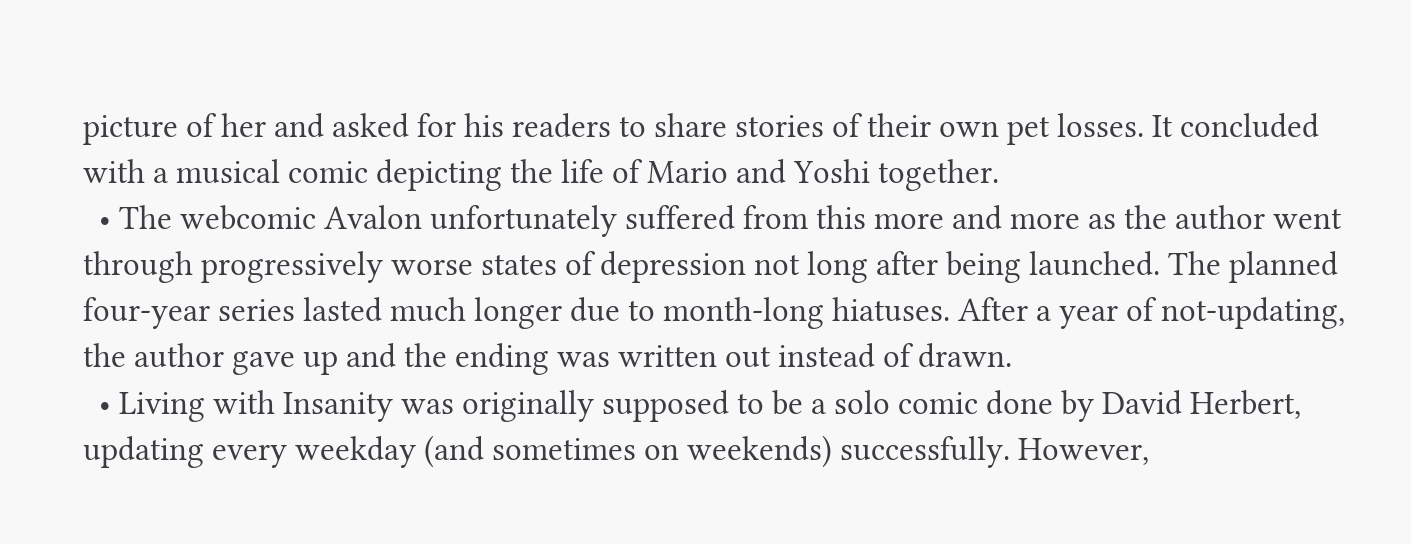picture of her and asked for his readers to share stories of their own pet losses. It concluded with a musical comic depicting the life of Mario and Yoshi together.
  • The webcomic Avalon unfortunately suffered from this more and more as the author went through progressively worse states of depression not long after being launched. The planned four-year series lasted much longer due to month-long hiatuses. After a year of not-updating, the author gave up and the ending was written out instead of drawn.
  • Living with Insanity was originally supposed to be a solo comic done by David Herbert, updating every weekday (and sometimes on weekends) successfully. However,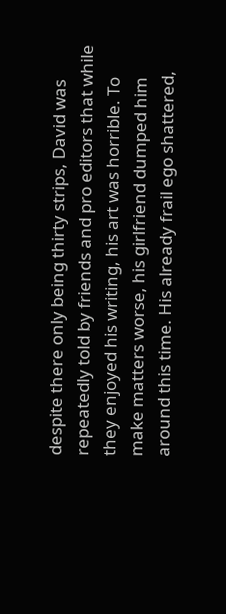despite there only being thirty strips, David was repeatedly told by friends and pro editors that while they enjoyed his writing, his art was horrible. To make matters worse, his girlfriend dumped him around this time. His already frail ego shattered,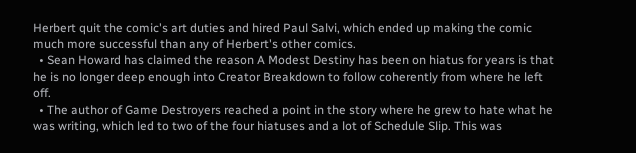Herbert quit the comic's art duties and hired Paul Salvi, which ended up making the comic much more successful than any of Herbert's other comics.
  • Sean Howard has claimed the reason A Modest Destiny has been on hiatus for years is that he is no longer deep enough into Creator Breakdown to follow coherently from where he left off.
  • The author of Game Destroyers reached a point in the story where he grew to hate what he was writing, which led to two of the four hiatuses and a lot of Schedule Slip. This was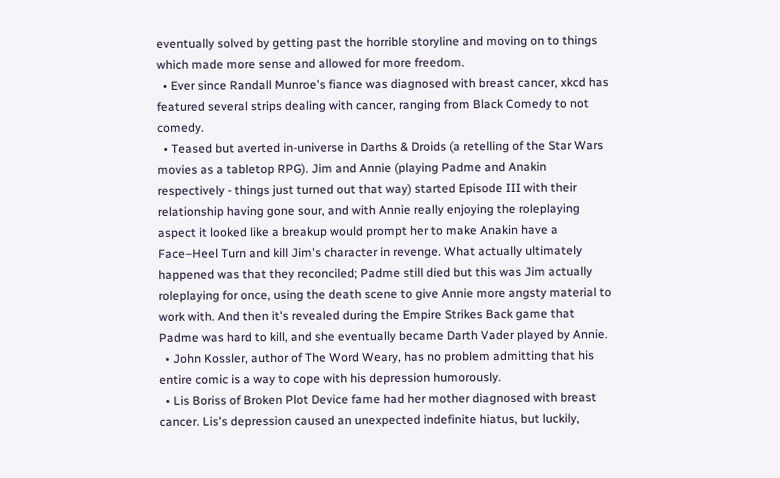eventually solved by getting past the horrible storyline and moving on to things which made more sense and allowed for more freedom.
  • Ever since Randall Munroe's fiance was diagnosed with breast cancer, xkcd has featured several strips dealing with cancer, ranging from Black Comedy to not comedy.
  • Teased but averted in-universe in Darths & Droids (a retelling of the Star Wars movies as a tabletop RPG). Jim and Annie (playing Padme and Anakin respectively - things just turned out that way) started Episode III with their relationship having gone sour, and with Annie really enjoying the roleplaying aspect it looked like a breakup would prompt her to make Anakin have a Face–Heel Turn and kill Jim's character in revenge. What actually ultimately happened was that they reconciled; Padme still died but this was Jim actually roleplaying for once, using the death scene to give Annie more angsty material to work with. And then it's revealed during the Empire Strikes Back game that Padme was hard to kill, and she eventually became Darth Vader played by Annie.
  • John Kossler, author of The Word Weary, has no problem admitting that his entire comic is a way to cope with his depression humorously.
  • Lis Boriss of Broken Plot Device fame had her mother diagnosed with breast cancer. Lis's depression caused an unexpected indefinite hiatus, but luckily,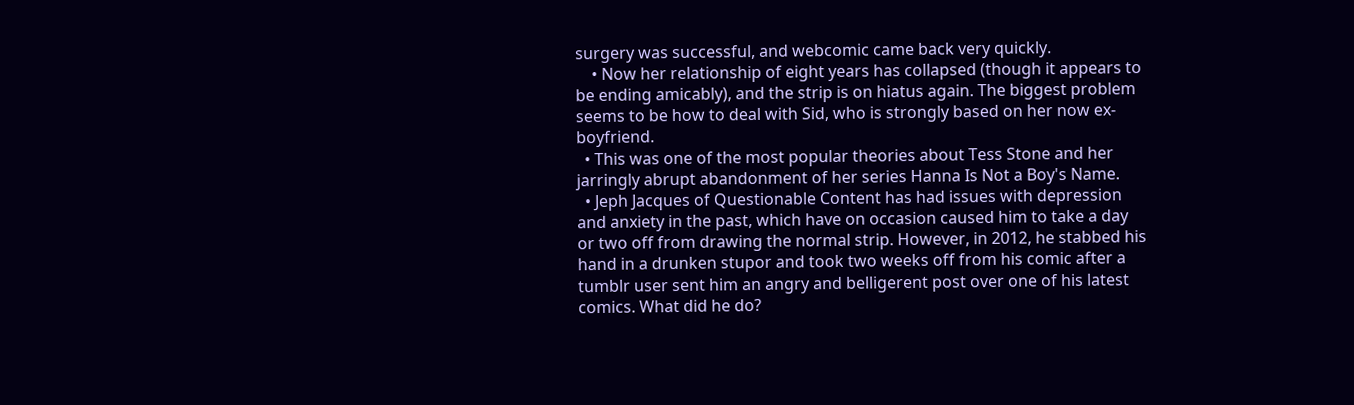surgery was successful, and webcomic came back very quickly.
    • Now her relationship of eight years has collapsed (though it appears to be ending amicably), and the strip is on hiatus again. The biggest problem seems to be how to deal with Sid, who is strongly based on her now ex-boyfriend.
  • This was one of the most popular theories about Tess Stone and her jarringly abrupt abandonment of her series Hanna Is Not a Boy's Name.
  • Jeph Jacques of Questionable Content has had issues with depression and anxiety in the past, which have on occasion caused him to take a day or two off from drawing the normal strip. However, in 2012, he stabbed his hand in a drunken stupor and took two weeks off from his comic after a tumblr user sent him an angry and belligerent post over one of his latest comics. What did he do?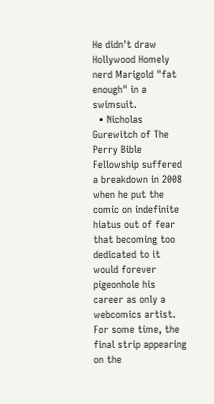He didn't draw Hollywood Homely nerd Marigold "fat enough" in a swimsuit.
  • Nicholas Gurewitch of The Perry Bible Fellowship suffered a breakdown in 2008 when he put the comic on indefinite hiatus out of fear that becoming too dedicated to it would forever pigeonhole his career as only a webcomics artist. For some time, the final strip appearing on the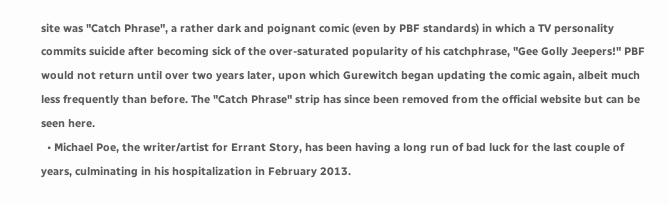site was "Catch Phrase", a rather dark and poignant comic (even by PBF standards) in which a TV personality commits suicide after becoming sick of the over-saturated popularity of his catchphrase, "Gee Golly Jeepers!" PBF would not return until over two years later, upon which Gurewitch began updating the comic again, albeit much less frequently than before. The "Catch Phrase" strip has since been removed from the official website but can be seen here.
  • Michael Poe, the writer/artist for Errant Story, has been having a long run of bad luck for the last couple of years, culminating in his hospitalization in February 2013.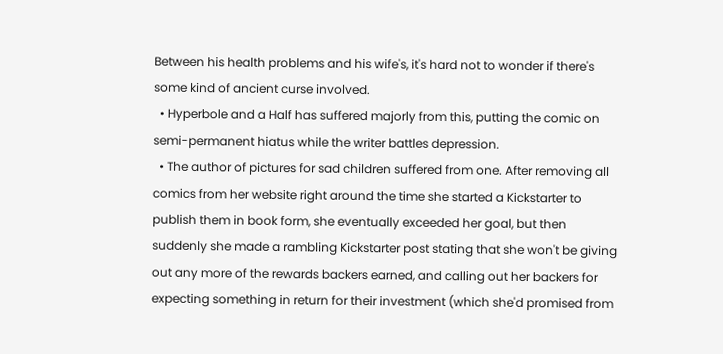Between his health problems and his wife's, it's hard not to wonder if there's some kind of ancient curse involved.
  • Hyperbole and a Half has suffered majorly from this, putting the comic on semi-permanent hiatus while the writer battles depression.
  • The author of pictures for sad children suffered from one. After removing all comics from her website right around the time she started a Kickstarter to publish them in book form, she eventually exceeded her goal, but then suddenly she made a rambling Kickstarter post stating that she won't be giving out any more of the rewards backers earned, and calling out her backers for expecting something in return for their investment (which she'd promised from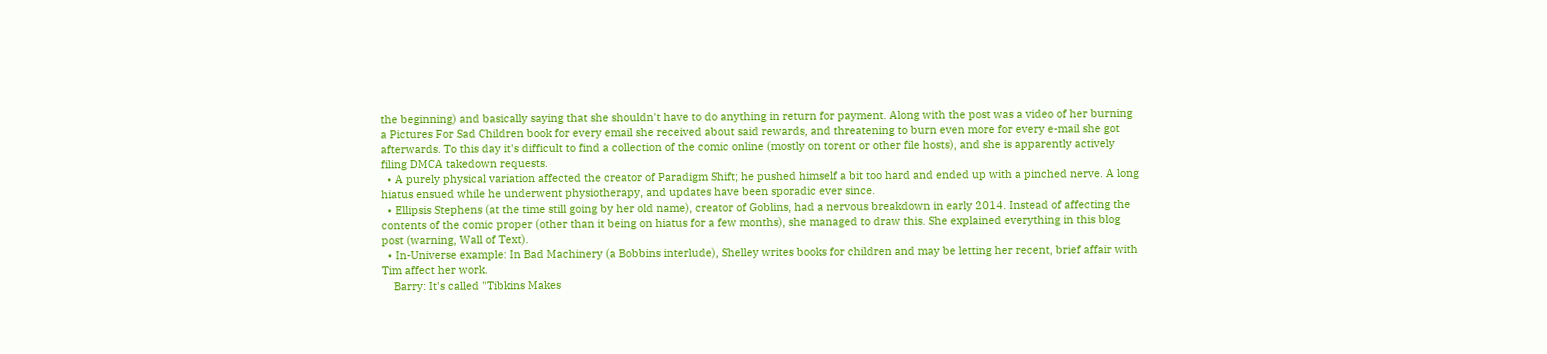the beginning) and basically saying that she shouldn't have to do anything in return for payment. Along with the post was a video of her burning a Pictures For Sad Children book for every email she received about said rewards, and threatening to burn even more for every e-mail she got afterwards. To this day it's difficult to find a collection of the comic online (mostly on torent or other file hosts), and she is apparently actively filing DMCA takedown requests.
  • A purely physical variation affected the creator of Paradigm Shift; he pushed himself a bit too hard and ended up with a pinched nerve. A long hiatus ensued while he underwent physiotherapy, and updates have been sporadic ever since.
  • Ellipsis Stephens (at the time still going by her old name), creator of Goblins, had a nervous breakdown in early 2014. Instead of affecting the contents of the comic proper (other than it being on hiatus for a few months), she managed to draw this. She explained everything in this blog post (warning, Wall of Text).
  • In-Universe example: In Bad Machinery (a Bobbins interlude), Shelley writes books for children and may be letting her recent, brief affair with Tim affect her work.
    Barry: It's called "Tibkins Makes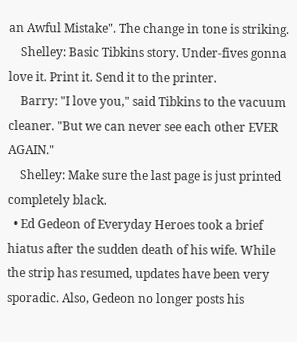an Awful Mistake". The change in tone is striking.
    Shelley: Basic Tibkins story. Under-fives gonna love it. Print it. Send it to the printer.
    Barry: "I love you," said Tibkins to the vacuum cleaner. "But we can never see each other EVER AGAIN."
    Shelley: Make sure the last page is just printed completely black.
  • Ed Gedeon of Everyday Heroes took a brief hiatus after the sudden death of his wife. While the strip has resumed, updates have been very sporadic. Also, Gedeon no longer posts his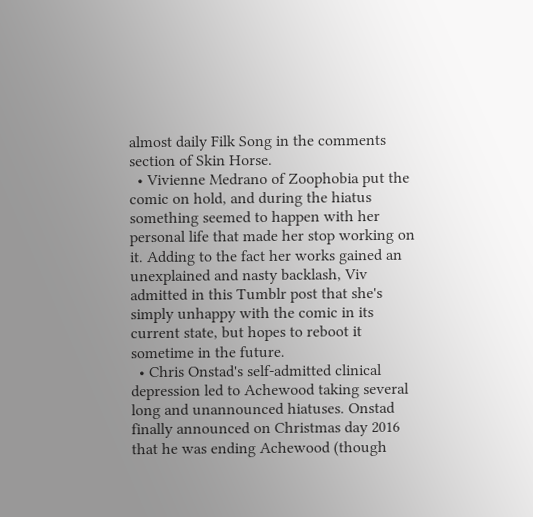almost daily Filk Song in the comments section of Skin Horse.
  • Vivienne Medrano of Zoophobia put the comic on hold, and during the hiatus something seemed to happen with her personal life that made her stop working on it. Adding to the fact her works gained an unexplained and nasty backlash, Viv admitted in this Tumblr post that she's simply unhappy with the comic in its current state, but hopes to reboot it sometime in the future.
  • Chris Onstad's self-admitted clinical depression led to Achewood taking several long and unannounced hiatuses. Onstad finally announced on Christmas day 2016 that he was ending Achewood (though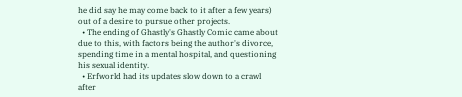he did say he may come back to it after a few years) out of a desire to pursue other projects.
  • The ending of Ghastly's Ghastly Comic came about due to this, with factors being the author's divorce, spending time in a mental hospital, and questioning his sexual identity.
  • Erfworld had its updates slow down to a crawl after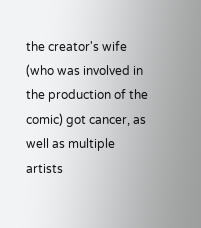the creator's wife (who was involved in the production of the comic) got cancer, as well as multiple artists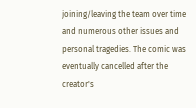joining/leaving the team over time and numerous other issues and personal tragedies. The comic was eventually cancelled after the creator's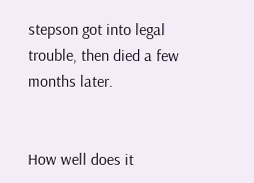stepson got into legal trouble, then died a few months later.


How well does it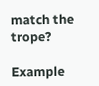match the trope?

Example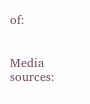of:


Media sources: